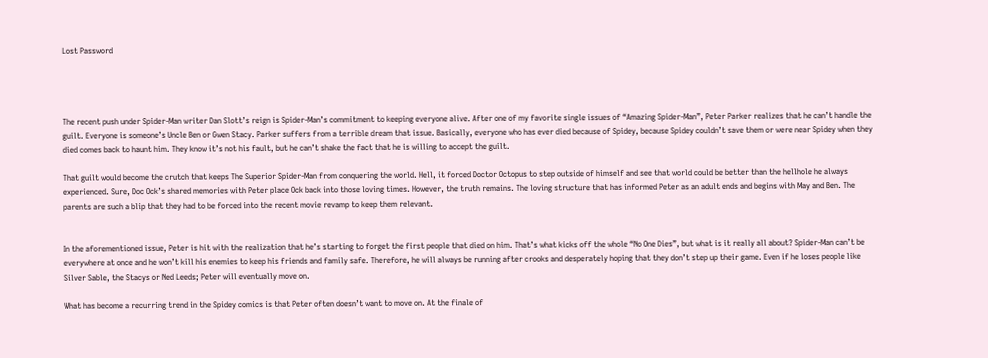Lost Password




The recent push under Spider-Man writer Dan Slott’s reign is Spider-Man’s commitment to keeping everyone alive. After one of my favorite single issues of “Amazing Spider-Man”, Peter Parker realizes that he can’t handle the guilt. Everyone is someone’s Uncle Ben or Gwen Stacy. Parker suffers from a terrible dream that issue. Basically, everyone who has ever died because of Spidey, because Spidey couldn’t save them or were near Spidey when they died comes back to haunt him. They know it’s not his fault, but he can’t shake the fact that he is willing to accept the guilt.

That guilt would become the crutch that keeps The Superior Spider-Man from conquering the world. Hell, it forced Doctor Octopus to step outside of himself and see that world could be better than the hellhole he always experienced. Sure, Doc Ock’s shared memories with Peter place Ock back into those loving times. However, the truth remains. The loving structure that has informed Peter as an adult ends and begins with May and Ben. The parents are such a blip that they had to be forced into the recent movie revamp to keep them relevant.


In the aforementioned issue, Peter is hit with the realization that he’s starting to forget the first people that died on him. That’s what kicks off the whole “No One Dies”, but what is it really all about? Spider-Man can’t be everywhere at once and he won’t kill his enemies to keep his friends and family safe. Therefore, he will always be running after crooks and desperately hoping that they don’t step up their game. Even if he loses people like Silver Sable, the Stacys or Ned Leeds; Peter will eventually move on.

What has become a recurring trend in the Spidey comics is that Peter often doesn’t want to move on. At the finale of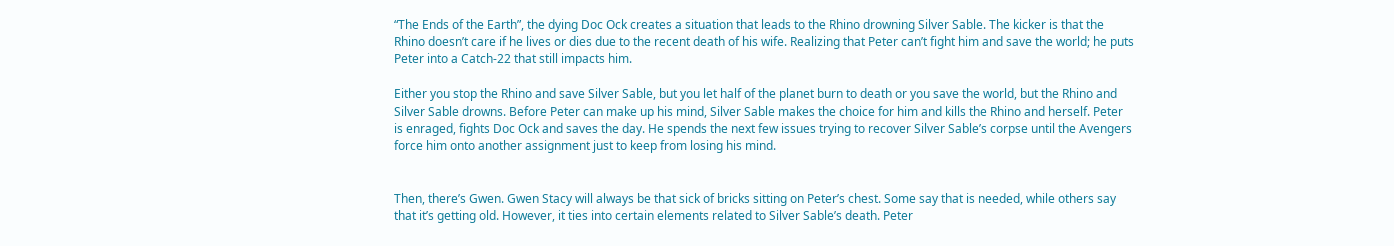“The Ends of the Earth”, the dying Doc Ock creates a situation that leads to the Rhino drowning Silver Sable. The kicker is that the Rhino doesn’t care if he lives or dies due to the recent death of his wife. Realizing that Peter can’t fight him and save the world; he puts Peter into a Catch-22 that still impacts him.

Either you stop the Rhino and save Silver Sable, but you let half of the planet burn to death or you save the world, but the Rhino and Silver Sable drowns. Before Peter can make up his mind, Silver Sable makes the choice for him and kills the Rhino and herself. Peter is enraged, fights Doc Ock and saves the day. He spends the next few issues trying to recover Silver Sable’s corpse until the Avengers force him onto another assignment just to keep from losing his mind.


Then, there’s Gwen. Gwen Stacy will always be that sick of bricks sitting on Peter’s chest. Some say that is needed, while others say that it’s getting old. However, it ties into certain elements related to Silver Sable’s death. Peter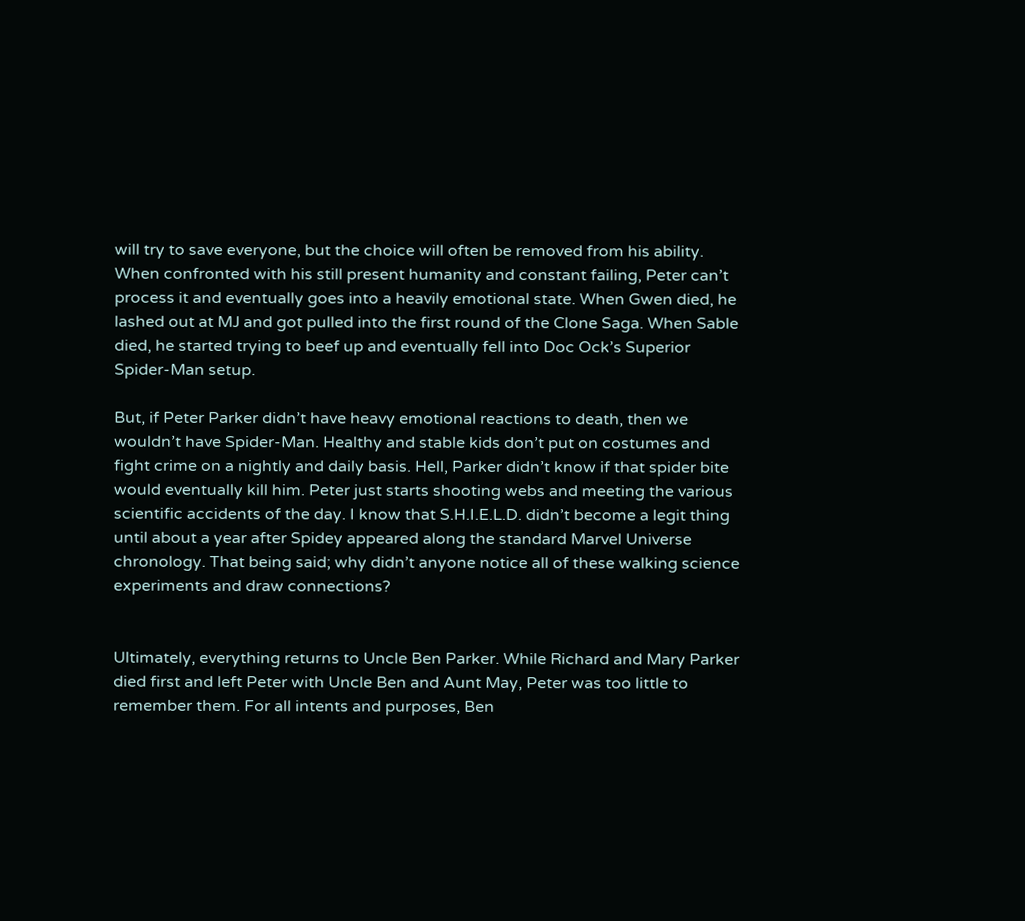will try to save everyone, but the choice will often be removed from his ability. When confronted with his still present humanity and constant failing, Peter can’t process it and eventually goes into a heavily emotional state. When Gwen died, he lashed out at MJ and got pulled into the first round of the Clone Saga. When Sable died, he started trying to beef up and eventually fell into Doc Ock’s Superior Spider-Man setup.

But, if Peter Parker didn’t have heavy emotional reactions to death, then we wouldn’t have Spider-Man. Healthy and stable kids don’t put on costumes and fight crime on a nightly and daily basis. Hell, Parker didn’t know if that spider bite would eventually kill him. Peter just starts shooting webs and meeting the various scientific accidents of the day. I know that S.H.I.E.L.D. didn’t become a legit thing until about a year after Spidey appeared along the standard Marvel Universe chronology. That being said; why didn’t anyone notice all of these walking science experiments and draw connections?


Ultimately, everything returns to Uncle Ben Parker. While Richard and Mary Parker died first and left Peter with Uncle Ben and Aunt May, Peter was too little to remember them. For all intents and purposes, Ben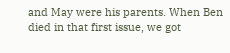and May were his parents. When Ben died in that first issue, we got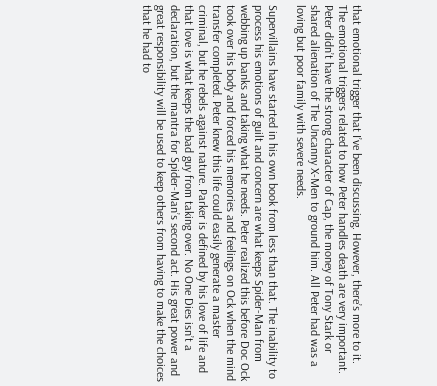that emotional trigger that I’ve been discussing. However, there’s more to it. The emotional triggers related to how Peter handles death are very important. Peter didn’t have the strong character of Cap, the money of Tony Stark or shared alienation of The Uncanny X-Men to ground him. All Peter had was a loving but poor family with severe needs.

Supervillains have started in his own book from less than that. The inability to process his emotions of guilt and concern are what keeps Spider-Man from webbing up banks and taking what he needs. Peter realized this before Doc Ock took over his body and forced his memories and feelings on Ock when the mind transfer completed. Peter knew this life could easily generate a master criminal, but he rebels against nature. Parker is defined by his love of life and that love is what keeps the bad guy from taking over. No One Dies isn’t a declaration, but the mantra for Spider-Man’s second act. His great power and great responsibility will be used to keep others from having to make the choices that he had to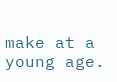make at a young age.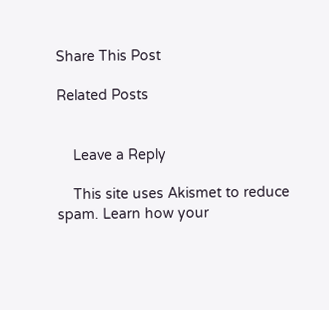Share This Post

Related Posts


    Leave a Reply

    This site uses Akismet to reduce spam. Learn how your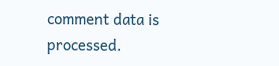comment data is processed.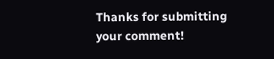Thanks for submitting your comment!